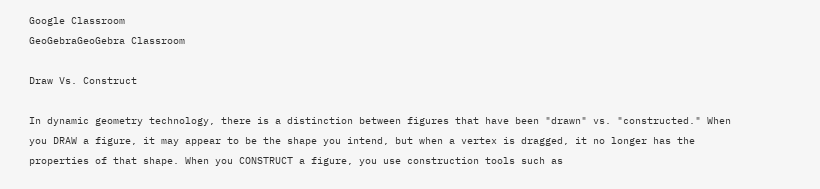Google Classroom
GeoGebraGeoGebra Classroom

Draw Vs. Construct

In dynamic geometry technology, there is a distinction between figures that have been "drawn" vs. "constructed." When you DRAW a figure, it may appear to be the shape you intend, but when a vertex is dragged, it no longer has the properties of that shape. When you CONSTRUCT a figure, you use construction tools such as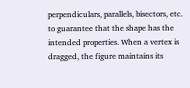perpendiculars, parallels, bisectors, etc. to guarantee that the shape has the intended properties. When a vertex is dragged, the figure maintains its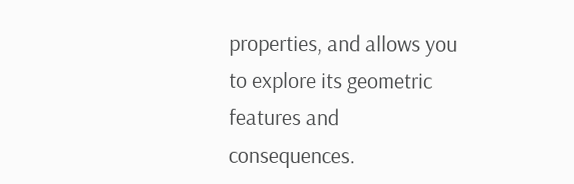properties, and allows you to explore its geometric features and consequences.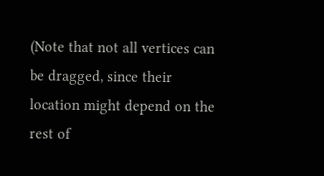(Note that not all vertices can be dragged, since their location might depend on the rest of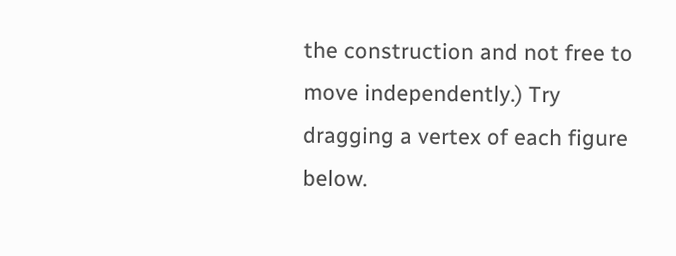the construction and not free to move independently.) Try dragging a vertex of each figure below.